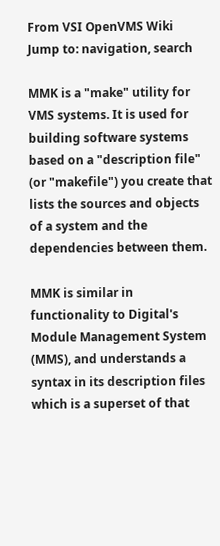From VSI OpenVMS Wiki
Jump to: navigation, search

MMK is a "make" utility for VMS systems. It is used for building software systems based on a "description file" (or "makefile") you create that lists the sources and objects of a system and the dependencies between them.

MMK is similar in functionality to Digital's Module Management System (MMS), and understands a syntax in its description files which is a superset of that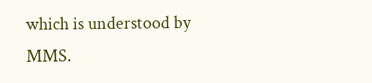which is understood by MMS.